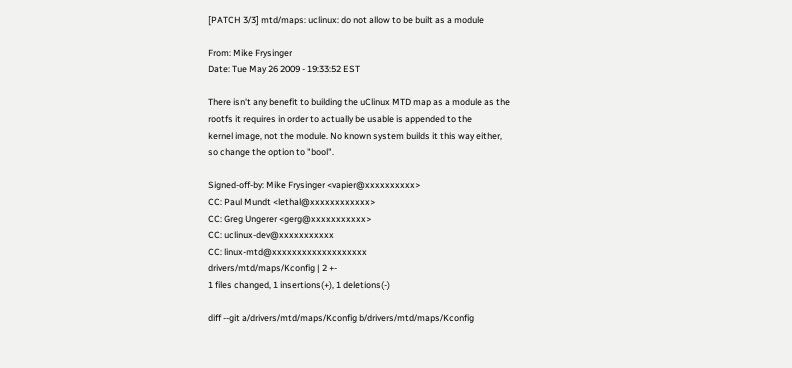[PATCH 3/3] mtd/maps: uclinux: do not allow to be built as a module

From: Mike Frysinger
Date: Tue May 26 2009 - 19:33:52 EST

There isn't any benefit to building the uClinux MTD map as a module as the
rootfs it requires in order to actually be usable is appended to the
kernel image, not the module. No known system builds it this way either,
so change the option to "bool".

Signed-off-by: Mike Frysinger <vapier@xxxxxxxxxx>
CC: Paul Mundt <lethal@xxxxxxxxxxxx>
CC: Greg Ungerer <gerg@xxxxxxxxxxx>
CC: uclinux-dev@xxxxxxxxxxx
CC: linux-mtd@xxxxxxxxxxxxxxxxxxx
drivers/mtd/maps/Kconfig | 2 +-
1 files changed, 1 insertions(+), 1 deletions(-)

diff --git a/drivers/mtd/maps/Kconfig b/drivers/mtd/maps/Kconfig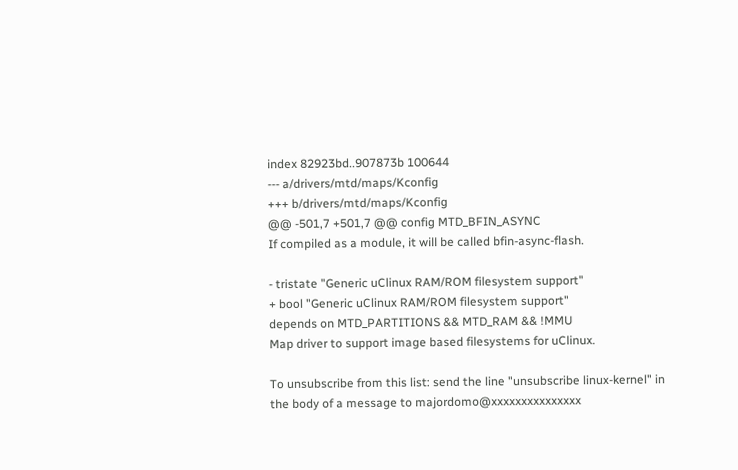index 82923bd..907873b 100644
--- a/drivers/mtd/maps/Kconfig
+++ b/drivers/mtd/maps/Kconfig
@@ -501,7 +501,7 @@ config MTD_BFIN_ASYNC
If compiled as a module, it will be called bfin-async-flash.

- tristate "Generic uClinux RAM/ROM filesystem support"
+ bool "Generic uClinux RAM/ROM filesystem support"
depends on MTD_PARTITIONS && MTD_RAM && !MMU
Map driver to support image based filesystems for uClinux.

To unsubscribe from this list: send the line "unsubscribe linux-kernel" in
the body of a message to majordomo@xxxxxxxxxxxxxxx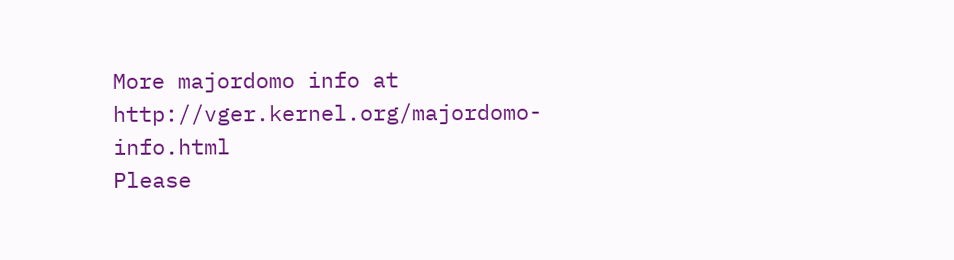More majordomo info at http://vger.kernel.org/majordomo-info.html
Please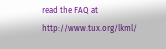read the FAQ at http://www.tux.org/lkml/